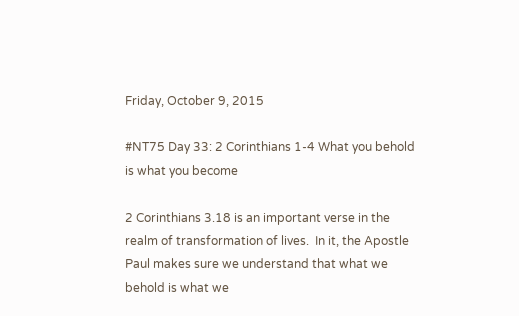Friday, October 9, 2015

#NT75 Day 33: 2 Corinthians 1-4 What you behold is what you become

2 Corinthians 3.18 is an important verse in the realm of transformation of lives.  In it, the Apostle Paul makes sure we understand that what we behold is what we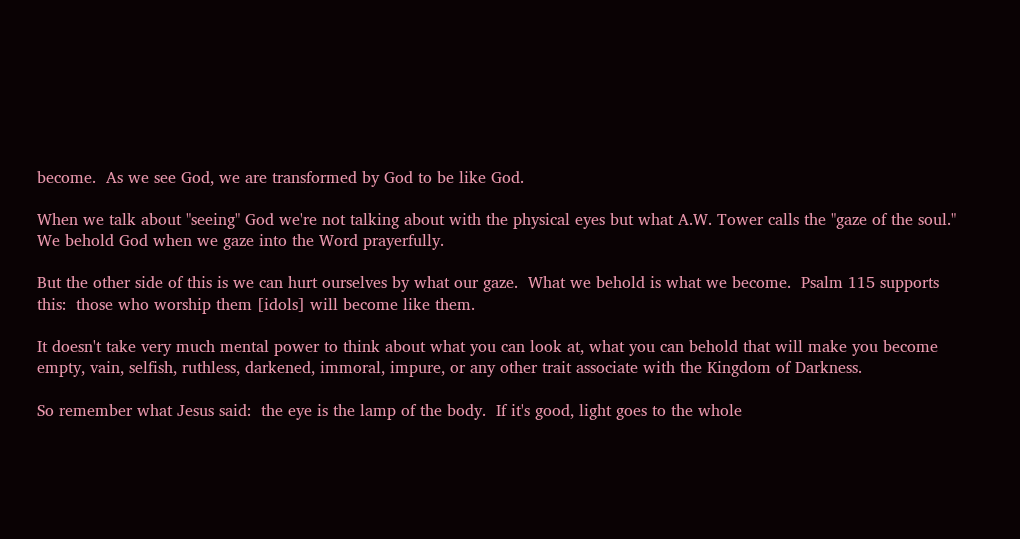become.  As we see God, we are transformed by God to be like God.

When we talk about "seeing" God we're not talking about with the physical eyes but what A.W. Tower calls the "gaze of the soul."  We behold God when we gaze into the Word prayerfully.

But the other side of this is we can hurt ourselves by what our gaze.  What we behold is what we become.  Psalm 115 supports this:  those who worship them [idols] will become like them.

It doesn't take very much mental power to think about what you can look at, what you can behold that will make you become empty, vain, selfish, ruthless, darkened, immoral, impure, or any other trait associate with the Kingdom of Darkness.

So remember what Jesus said:  the eye is the lamp of the body.  If it's good, light goes to the whole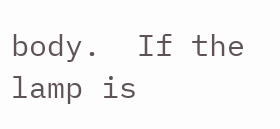body.  If the lamp is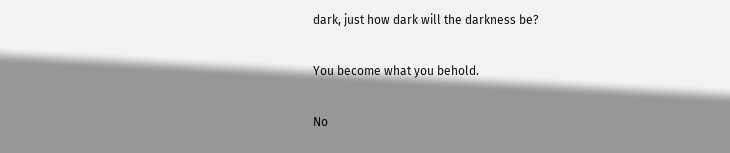dark, just how dark will the darkness be?

You become what you behold.

No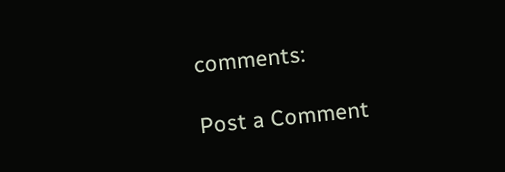comments:

Post a Comment